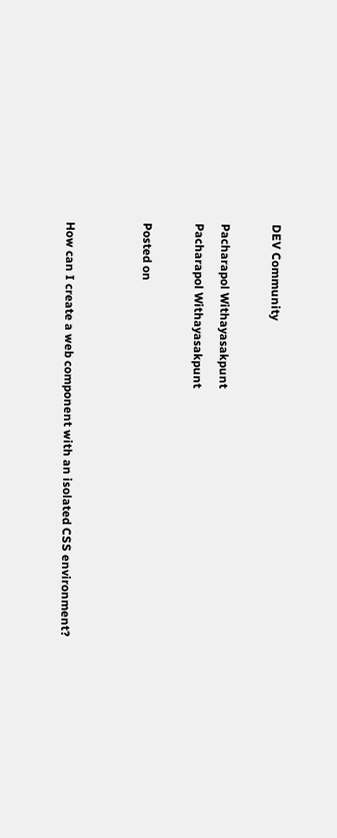DEV Community

Pacharapol Withayasakpunt
Pacharapol Withayasakpunt

Posted on


How can I create a web component with an isolated CSS environment?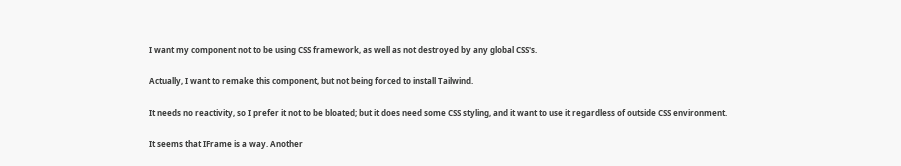I want my component not to be using CSS framework, as well as not destroyed by any global CSS's.

Actually, I want to remake this component, but not being forced to install Tailwind.

It needs no reactivity, so I prefer it not to be bloated; but it does need some CSS styling, and it want to use it regardless of outside CSS environment.

It seems that IFrame is a way. Another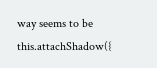way seems to be this.attachShadow({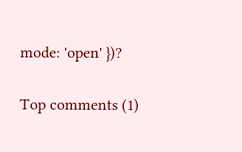mode: 'open' })?

Top comments (1)